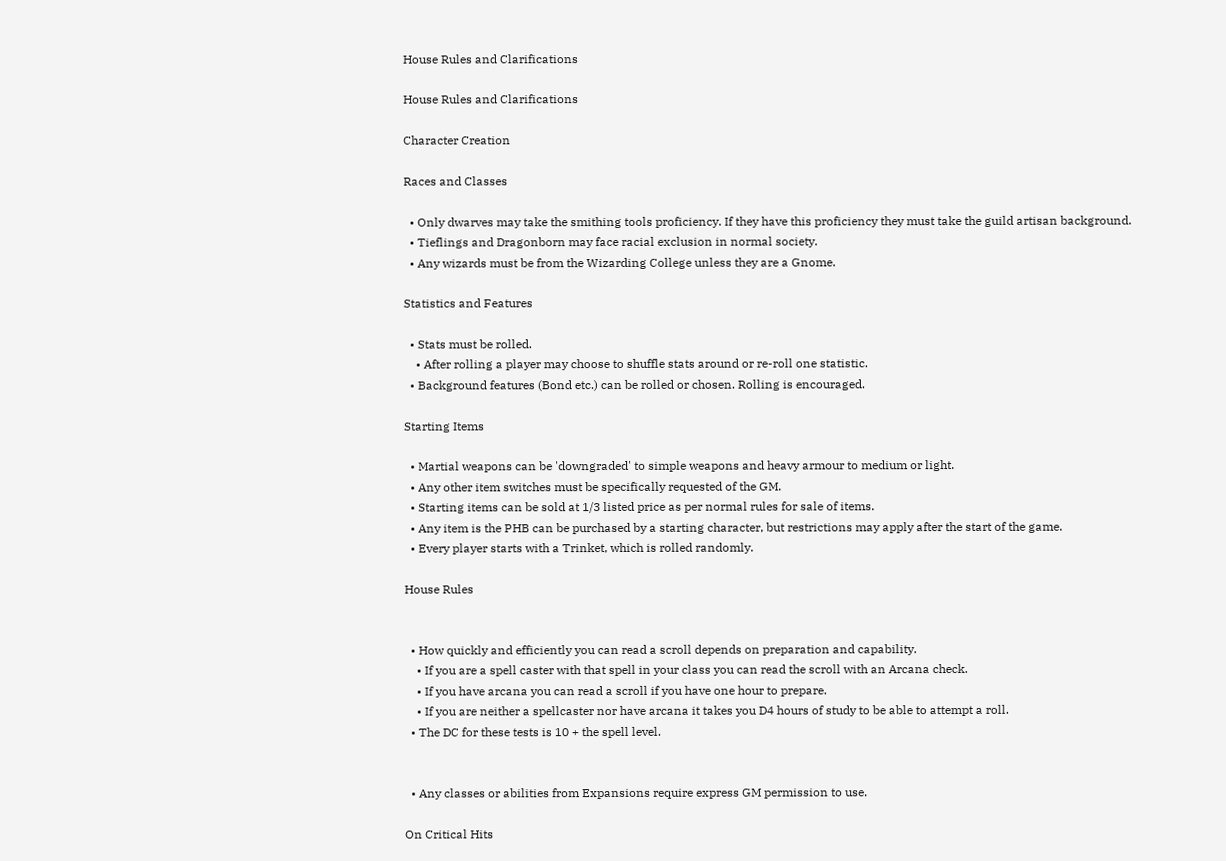House Rules and Clarifications

House Rules and Clarifications

Character Creation

Races and Classes

  • Only dwarves may take the smithing tools proficiency. If they have this proficiency they must take the guild artisan background.
  • Tieflings and Dragonborn may face racial exclusion in normal society.
  • Any wizards must be from the Wizarding College unless they are a Gnome.

Statistics and Features

  • Stats must be rolled.
    • After rolling a player may choose to shuffle stats around or re-roll one statistic.
  • Background features (Bond etc.) can be rolled or chosen. Rolling is encouraged.

Starting Items

  • Martial weapons can be 'downgraded' to simple weapons and heavy armour to medium or light.
  • Any other item switches must be specifically requested of the GM.
  • Starting items can be sold at 1/3 listed price as per normal rules for sale of items.
  • Any item is the PHB can be purchased by a starting character, but restrictions may apply after the start of the game.
  • Every player starts with a Trinket, which is rolled randomly.

House Rules


  • How quickly and efficiently you can read a scroll depends on preparation and capability.
    • If you are a spell caster with that spell in your class you can read the scroll with an Arcana check.
    • If you have arcana you can read a scroll if you have one hour to prepare.
    • If you are neither a spellcaster nor have arcana it takes you D4 hours of study to be able to attempt a roll.
  • The DC for these tests is 10 + the spell level.


  • Any classes or abilities from Expansions require express GM permission to use.

On Critical Hits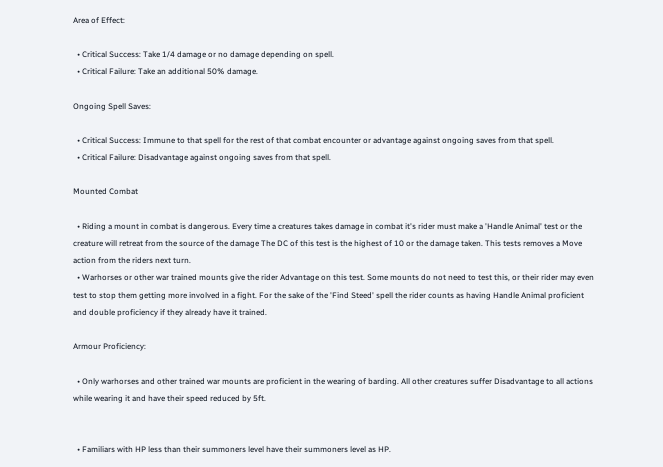Area of Effect:

  • Critical Success: Take 1/4 damage or no damage depending on spell.
  • Critical Failure: Take an additional 50% damage.

Ongoing Spell Saves:

  • Critical Success: Immune to that spell for the rest of that combat encounter or advantage against ongoing saves from that spell.
  • Critical Failure: Disadvantage against ongoing saves from that spell.

Mounted Combat

  • Riding a mount in combat is dangerous. Every time a creatures takes damage in combat it's rider must make a 'Handle Animal' test or the creature will retreat from the source of the damage The DC of this test is the highest of 10 or the damage taken. This tests removes a Move action from the riders next turn.
  • Warhorses or other war trained mounts give the rider Advantage on this test. Some mounts do not need to test this, or their rider may even test to stop them getting more involved in a fight. For the sake of the 'Find Steed' spell the rider counts as having Handle Animal proficient and double proficiency if they already have it trained.

Armour Proficiency:

  • Only warhorses and other trained war mounts are proficient in the wearing of barding. All other creatures suffer Disadvantage to all actions while wearing it and have their speed reduced by 5ft.


  • Familiars with HP less than their summoners level have their summoners level as HP.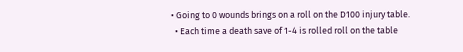• Going to 0 wounds brings on a roll on the D100 injury table.
  • Each time a death save of 1-4 is rolled roll on the table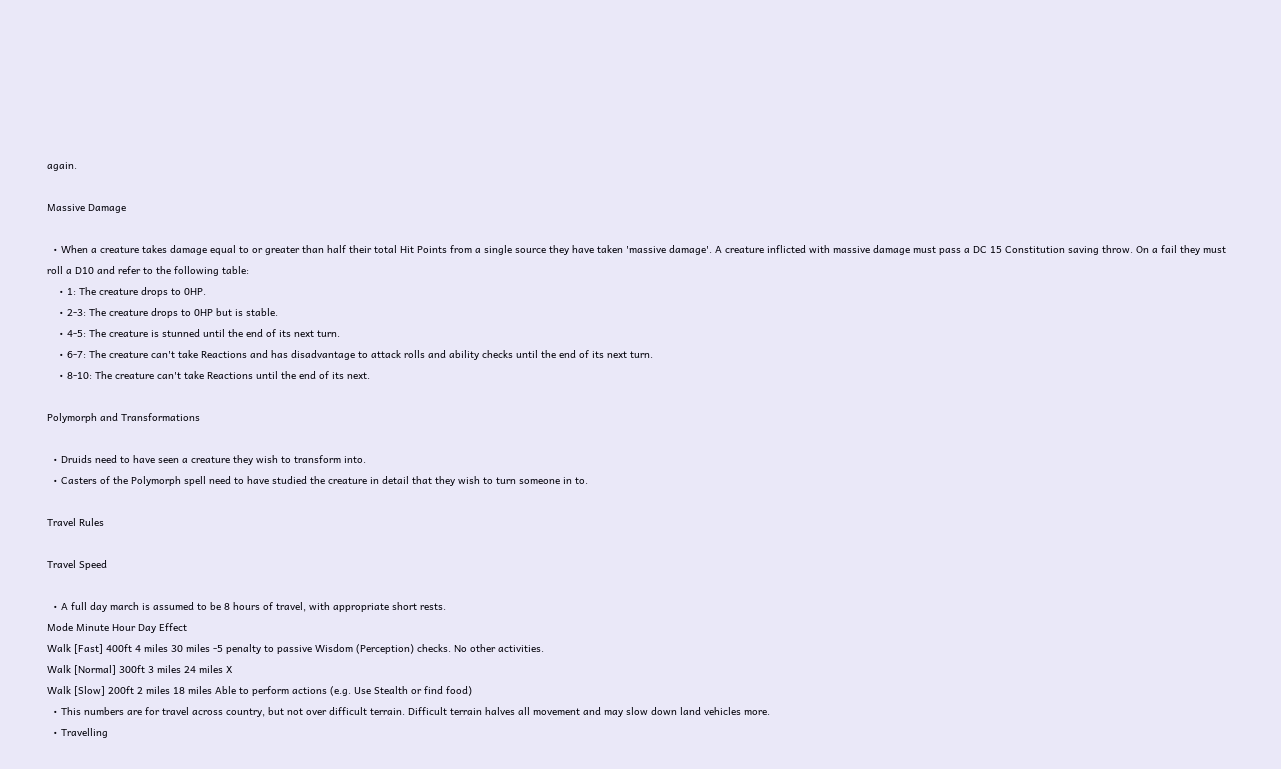again.

Massive Damage

  • When a creature takes damage equal to or greater than half their total Hit Points from a single source they have taken 'massive damage'. A creature inflicted with massive damage must pass a DC 15 Constitution saving throw. On a fail they must roll a D10 and refer to the following table:
    • 1: The creature drops to 0HP.
    • 2-3: The creature drops to 0HP but is stable.
    • 4-5: The creature is stunned until the end of its next turn.
    • 6-7: The creature can't take Reactions and has disadvantage to attack rolls and ability checks until the end of its next turn.
    • 8-10: The creature can't take Reactions until the end of its next.

Polymorph and Transformations

  • Druids need to have seen a creature they wish to transform into.
  • Casters of the Polymorph spell need to have studied the creature in detail that they wish to turn someone in to.

Travel Rules

Travel Speed

  • A full day march is assumed to be 8 hours of travel, with appropriate short rests.
Mode Minute Hour Day Effect
Walk [Fast] 400ft 4 miles 30 miles -5 penalty to passive Wisdom (Perception) checks. No other activities.
Walk [Normal] 300ft 3 miles 24 miles X
Walk [Slow] 200ft 2 miles 18 miles Able to perform actions (e.g. Use Stealth or find food)
  • This numbers are for travel across country, but not over difficult terrain. Difficult terrain halves all movement and may slow down land vehicles more.
  • Travelling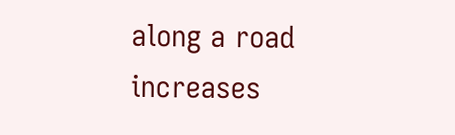along a road increases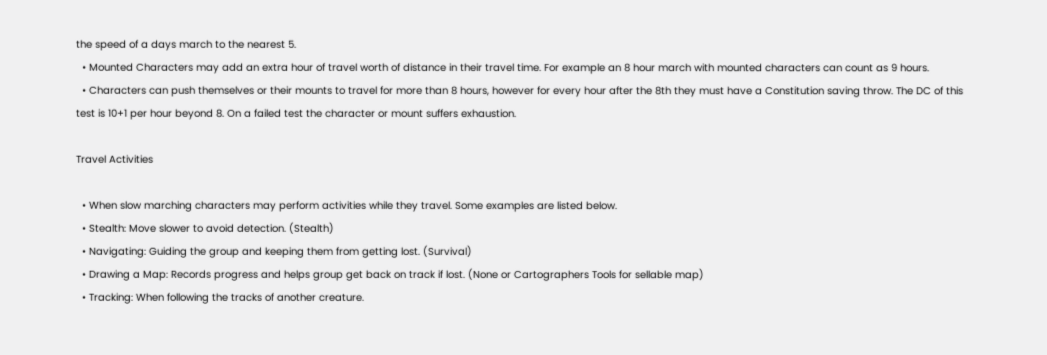the speed of a days march to the nearest 5.
  • Mounted Characters may add an extra hour of travel worth of distance in their travel time. For example an 8 hour march with mounted characters can count as 9 hours.
  • Characters can push themselves or their mounts to travel for more than 8 hours, however for every hour after the 8th they must have a Constitution saving throw. The DC of this test is 10+1 per hour beyond 8. On a failed test the character or mount suffers exhaustion.

Travel Activities

  • When slow marching characters may perform activities while they travel. Some examples are listed below.
  • Stealth: Move slower to avoid detection. (Stealth)
  • Navigating: Guiding the group and keeping them from getting lost. (Survival)
  • Drawing a Map: Records progress and helps group get back on track if lost. (None or Cartographers Tools for sellable map)
  • Tracking: When following the tracks of another creature.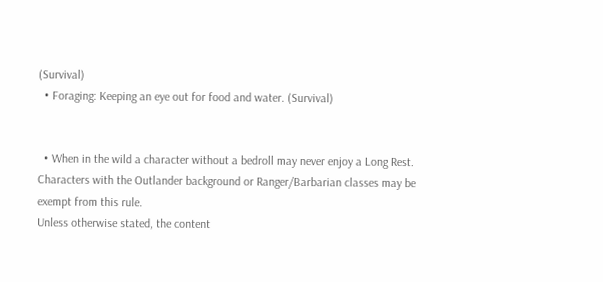(Survival)
  • Foraging: Keeping an eye out for food and water. (Survival)


  • When in the wild a character without a bedroll may never enjoy a Long Rest. Characters with the Outlander background or Ranger/Barbarian classes may be exempt from this rule.
Unless otherwise stated, the content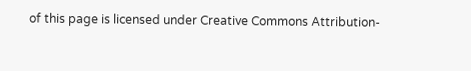of this page is licensed under Creative Commons Attribution-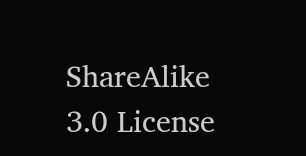ShareAlike 3.0 License